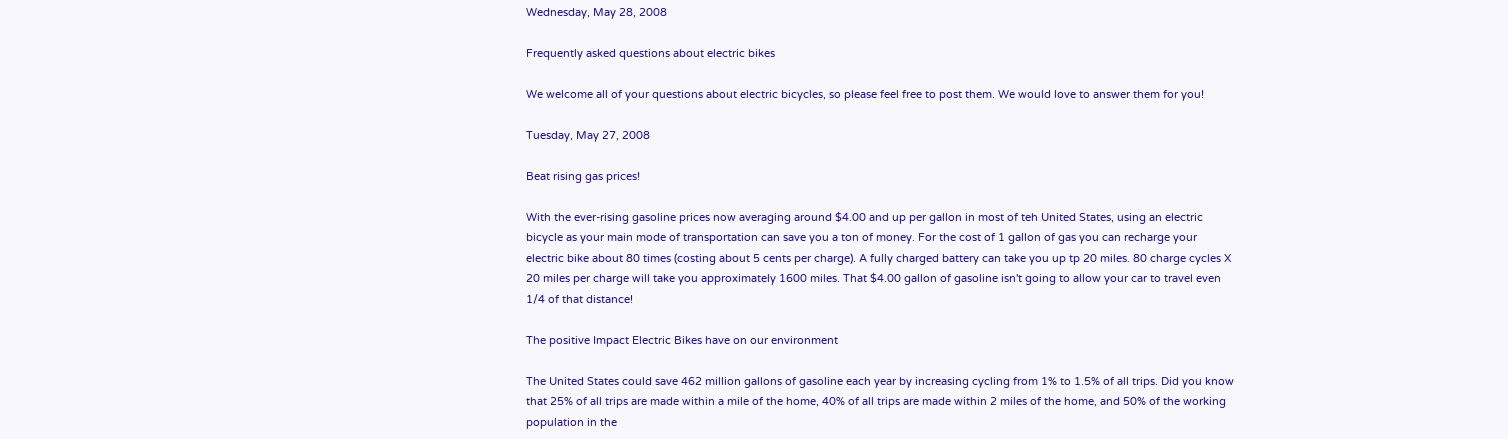Wednesday, May 28, 2008

Frequently asked questions about electric bikes

We welcome all of your questions about electric bicycles, so please feel free to post them. We would love to answer them for you!

Tuesday, May 27, 2008

Beat rising gas prices!

With the ever-rising gasoline prices now averaging around $4.00 and up per gallon in most of teh United States, using an electric bicycle as your main mode of transportation can save you a ton of money. For the cost of 1 gallon of gas you can recharge your electric bike about 80 times (costing about 5 cents per charge). A fully charged battery can take you up tp 20 miles. 80 charge cycles X 20 miles per charge will take you approximately 1600 miles. That $4.00 gallon of gasoline isn't going to allow your car to travel even 1/4 of that distance!

The positive Impact Electric Bikes have on our environment

The United States could save 462 million gallons of gasoline each year by increasing cycling from 1% to 1.5% of all trips. Did you know that 25% of all trips are made within a mile of the home, 40% of all trips are made within 2 miles of the home, and 50% of the working population in the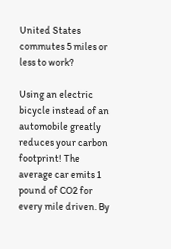United States commutes 5 miles or less to work?

Using an electric bicycle instead of an automobile greatly reduces your carbon footprint! The average car emits 1 pound of CO2 for every mile driven. By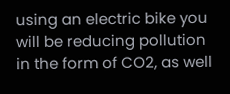using an electric bike you will be reducing pollution in the form of CO2, as well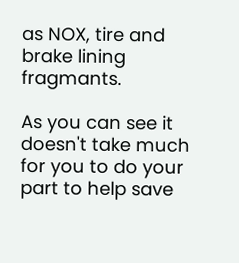as NOX, tire and brake lining fragmants.

As you can see it doesn't take much for you to do your part to help save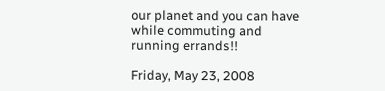our planet and you can have while commuting and running errands!!

Friday, May 23, 2008